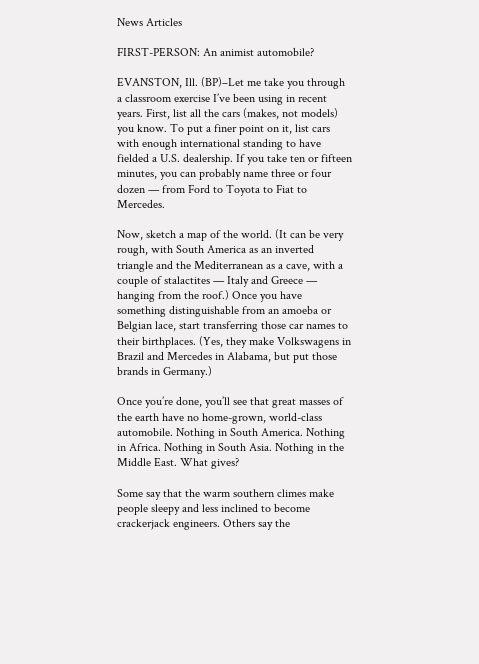News Articles

FIRST-PERSON: An animist automobile?

EVANSTON, Ill. (BP)–Let me take you through a classroom exercise I’ve been using in recent years. First, list all the cars (makes, not models) you know. To put a finer point on it, list cars with enough international standing to have fielded a U.S. dealership. If you take ten or fifteen minutes, you can probably name three or four dozen — from Ford to Toyota to Fiat to Mercedes.

Now, sketch a map of the world. (It can be very rough, with South America as an inverted triangle and the Mediterranean as a cave, with a couple of stalactites — Italy and Greece — hanging from the roof.) Once you have something distinguishable from an amoeba or Belgian lace, start transferring those car names to their birthplaces. (Yes, they make Volkswagens in Brazil and Mercedes in Alabama, but put those brands in Germany.)

Once you’re done, you’ll see that great masses of the earth have no home-grown, world-class automobile. Nothing in South America. Nothing in Africa. Nothing in South Asia. Nothing in the Middle East. What gives?

Some say that the warm southern climes make people sleepy and less inclined to become crackerjack engineers. Others say the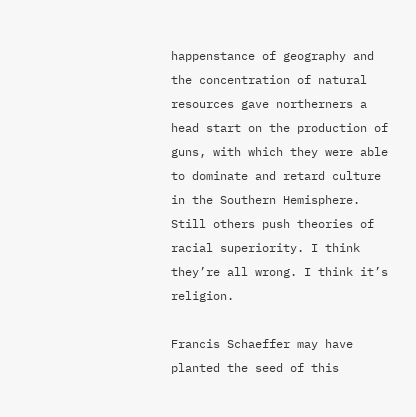happenstance of geography and the concentration of natural resources gave northerners a head start on the production of guns, with which they were able to dominate and retard culture in the Southern Hemisphere. Still others push theories of racial superiority. I think they’re all wrong. I think it’s religion.

Francis Schaeffer may have planted the seed of this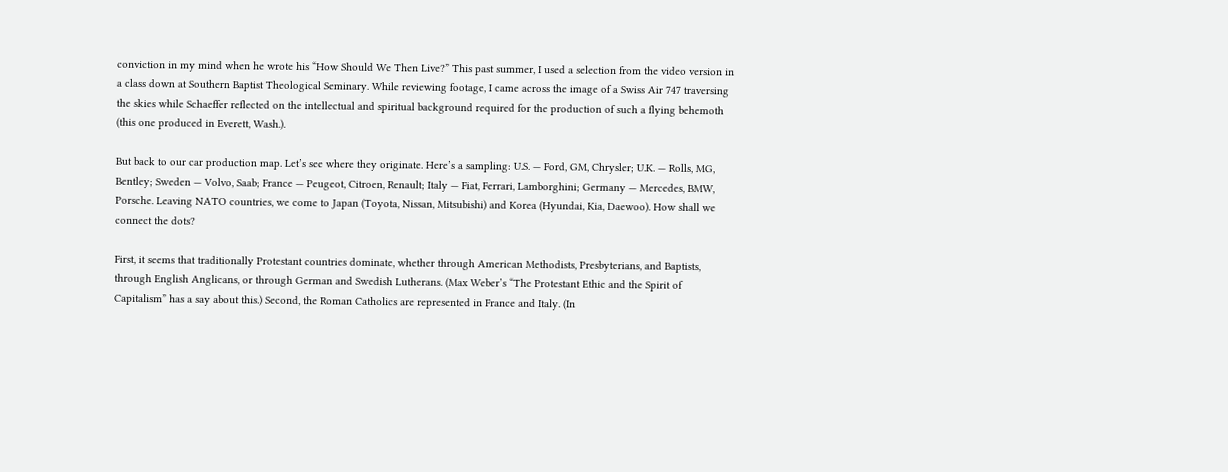conviction in my mind when he wrote his “How Should We Then Live?” This past summer, I used a selection from the video version in a class down at Southern Baptist Theological Seminary. While reviewing footage, I came across the image of a Swiss Air 747 traversing the skies while Schaeffer reflected on the intellectual and spiritual background required for the production of such a flying behemoth (this one produced in Everett, Wash.).

But back to our car production map. Let’s see where they originate. Here’s a sampling: U.S. — Ford, GM, Chrysler; U.K. — Rolls, MG, Bentley; Sweden — Volvo, Saab; France — Peugeot, Citroen, Renault; Italy — Fiat, Ferrari, Lamborghini; Germany — Mercedes, BMW, Porsche. Leaving NATO countries, we come to Japan (Toyota, Nissan, Mitsubishi) and Korea (Hyundai, Kia, Daewoo). How shall we connect the dots?

First, it seems that traditionally Protestant countries dominate, whether through American Methodists, Presbyterians, and Baptists, through English Anglicans, or through German and Swedish Lutherans. (Max Weber’s “The Protestant Ethic and the Spirit of Capitalism” has a say about this.) Second, the Roman Catholics are represented in France and Italy. (In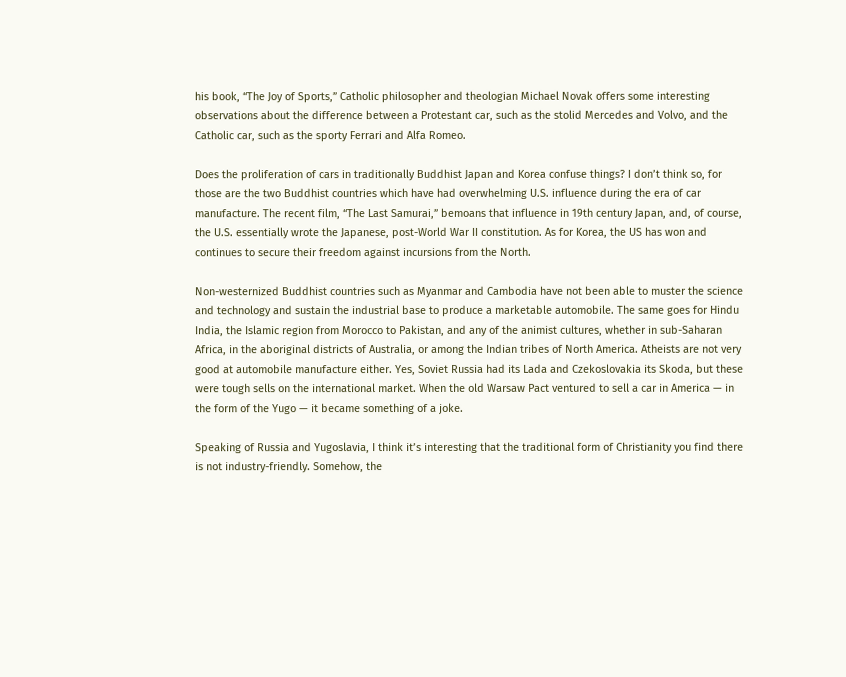his book, “The Joy of Sports,” Catholic philosopher and theologian Michael Novak offers some interesting observations about the difference between a Protestant car, such as the stolid Mercedes and Volvo, and the Catholic car, such as the sporty Ferrari and Alfa Romeo.

Does the proliferation of cars in traditionally Buddhist Japan and Korea confuse things? I don’t think so, for those are the two Buddhist countries which have had overwhelming U.S. influence during the era of car manufacture. The recent film, “The Last Samurai,” bemoans that influence in 19th century Japan, and, of course, the U.S. essentially wrote the Japanese, post-World War II constitution. As for Korea, the US has won and continues to secure their freedom against incursions from the North.

Non-westernized Buddhist countries such as Myanmar and Cambodia have not been able to muster the science and technology and sustain the industrial base to produce a marketable automobile. The same goes for Hindu India, the Islamic region from Morocco to Pakistan, and any of the animist cultures, whether in sub-Saharan Africa, in the aboriginal districts of Australia, or among the Indian tribes of North America. Atheists are not very good at automobile manufacture either. Yes, Soviet Russia had its Lada and Czekoslovakia its Skoda, but these were tough sells on the international market. When the old Warsaw Pact ventured to sell a car in America — in the form of the Yugo — it became something of a joke.

Speaking of Russia and Yugoslavia, I think it’s interesting that the traditional form of Christianity you find there is not industry-friendly. Somehow, the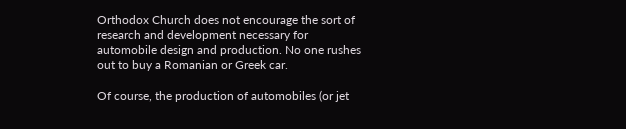Orthodox Church does not encourage the sort of research and development necessary for automobile design and production. No one rushes out to buy a Romanian or Greek car.

Of course, the production of automobiles (or jet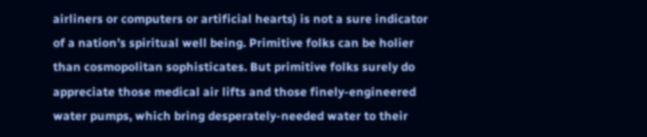airliners or computers or artificial hearts) is not a sure indicator of a nation’s spiritual well being. Primitive folks can be holier than cosmopolitan sophisticates. But primitive folks surely do appreciate those medical air lifts and those finely-engineered water pumps, which bring desperately-needed water to their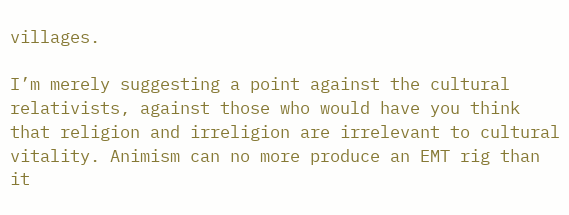villages.

I’m merely suggesting a point against the cultural relativists, against those who would have you think that religion and irreligion are irrelevant to cultural vitality. Animism can no more produce an EMT rig than it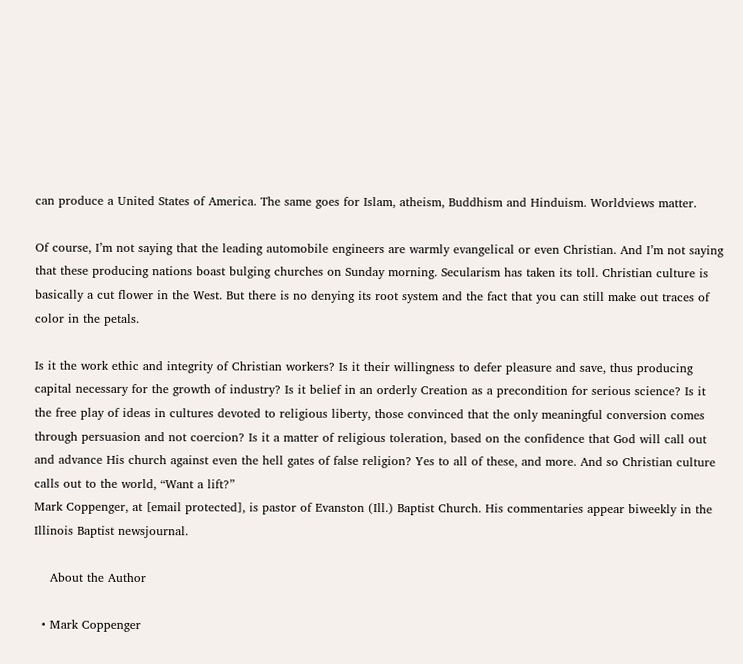can produce a United States of America. The same goes for Islam, atheism, Buddhism and Hinduism. Worldviews matter.

Of course, I’m not saying that the leading automobile engineers are warmly evangelical or even Christian. And I’m not saying that these producing nations boast bulging churches on Sunday morning. Secularism has taken its toll. Christian culture is basically a cut flower in the West. But there is no denying its root system and the fact that you can still make out traces of color in the petals.

Is it the work ethic and integrity of Christian workers? Is it their willingness to defer pleasure and save, thus producing capital necessary for the growth of industry? Is it belief in an orderly Creation as a precondition for serious science? Is it the free play of ideas in cultures devoted to religious liberty, those convinced that the only meaningful conversion comes through persuasion and not coercion? Is it a matter of religious toleration, based on the confidence that God will call out and advance His church against even the hell gates of false religion? Yes to all of these, and more. And so Christian culture calls out to the world, “Want a lift?”
Mark Coppenger, at [email protected], is pastor of Evanston (Ill.) Baptist Church. His commentaries appear biweekly in the Illinois Baptist newsjournal.

    About the Author

  • Mark Coppenger